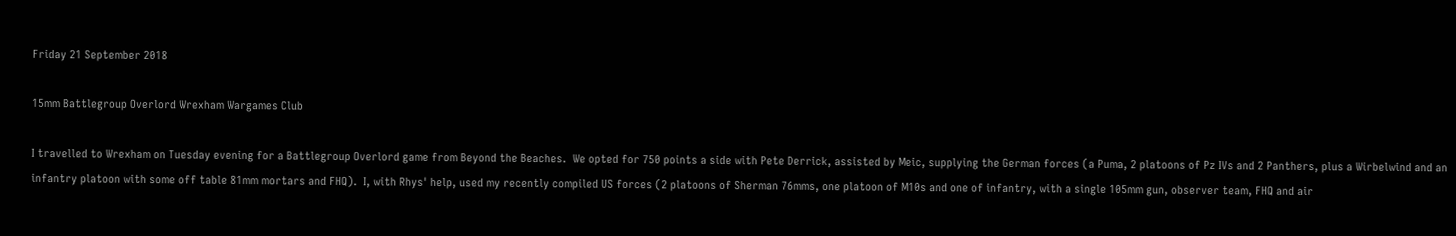Friday 21 September 2018

15mm Battlegroup Overlord Wrexham Wargames Club

I travelled to Wrexham on Tuesday evening for a Battlegroup Overlord game from Beyond the Beaches.  We opted for 750 points a side with Pete Derrick, assisted by Meic, supplying the German forces (a Puma, 2 platoons of Pz IVs and 2 Panthers, plus a Wirbelwind and an infantry platoon with some off table 81mm mortars and FHQ).  I, with Rhys' help, used my recently compiled US forces (2 platoons of Sherman 76mms, one platoon of M10s and one of infantry, with a single 105mm gun, observer team, FHQ and air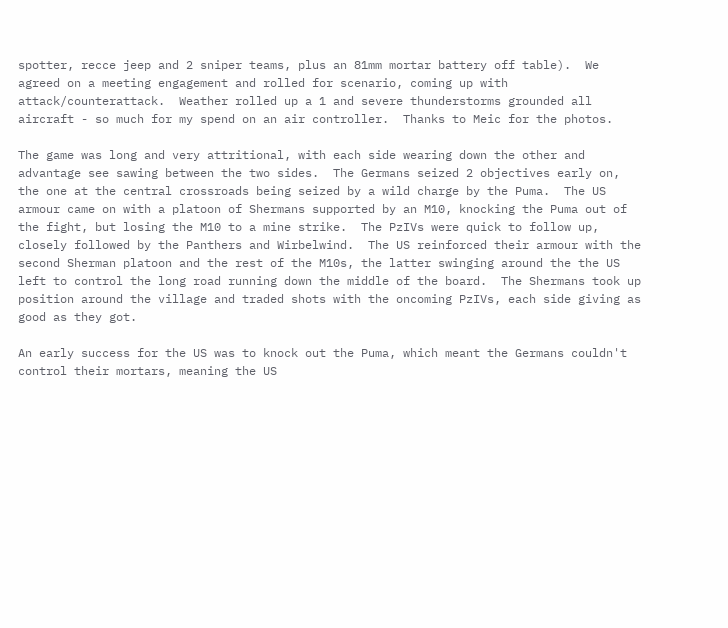spotter, recce jeep and 2 sniper teams, plus an 81mm mortar battery off table).  We agreed on a meeting engagement and rolled for scenario, coming up with attack/counterattack.  Weather rolled up a 1 and severe thunderstorms grounded all aircraft - so much for my spend on an air controller.  Thanks to Meic for the photos.

The game was long and very attritional, with each side wearing down the other and advantage see sawing between the two sides.  The Germans seized 2 objectives early on, the one at the central crossroads being seized by a wild charge by the Puma.  The US armour came on with a platoon of Shermans supported by an M10, knocking the Puma out of the fight, but losing the M10 to a mine strike.  The PzIVs were quick to follow up, closely followed by the Panthers and Wirbelwind.  The US reinforced their armour with the second Sherman platoon and the rest of the M10s, the latter swinging around the the US left to control the long road running down the middle of the board.  The Shermans took up position around the village and traded shots with the oncoming PzIVs, each side giving as good as they got.

An early success for the US was to knock out the Puma, which meant the Germans couldn't control their mortars, meaning the US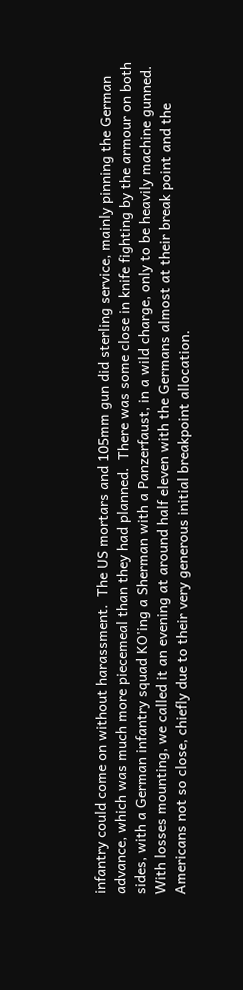infantry could come on without harassment.  The US mortars and 105mm gun did sterling service, mainly pinning the German advance, which was much more piecemeal than they had planned.  There was some close in knife fighting by the armour on both sides, with a German infantry squad KO'ing a Sherman with a Panzerfaust, in a wild charge, only to be heavily machine gunned.  With losses mounting, we called it an evening at around half eleven with the Germans almost at their break point and the Americans not so close, chiefly due to their very generous initial breakpoint allocation.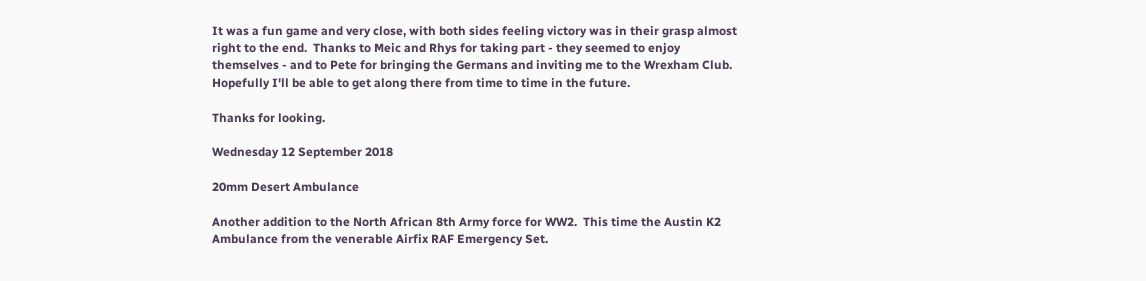It was a fun game and very close, with both sides feeling victory was in their grasp almost right to the end.  Thanks to Meic and Rhys for taking part - they seemed to enjoy themselves - and to Pete for bringing the Germans and inviting me to the Wrexham Club.  Hopefully I'll be able to get along there from time to time in the future.

Thanks for looking.

Wednesday 12 September 2018

20mm Desert Ambulance

Another addition to the North African 8th Army force for WW2.  This time the Austin K2 Ambulance from the venerable Airfix RAF Emergency Set.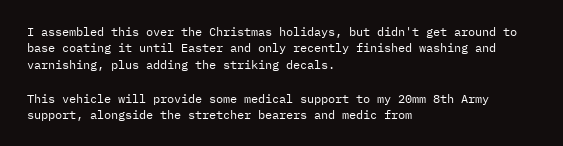I assembled this over the Christmas holidays, but didn't get around to base coating it until Easter and only recently finished washing and varnishing, plus adding the striking decals.

This vehicle will provide some medical support to my 20mm 8th Army support, alongside the stretcher bearers and medic from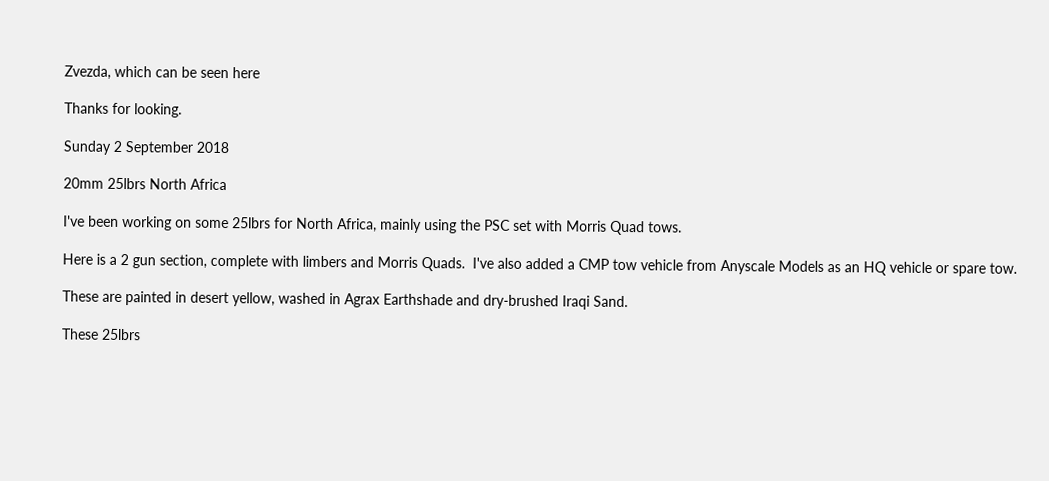Zvezda, which can be seen here

Thanks for looking.

Sunday 2 September 2018

20mm 25lbrs North Africa

I've been working on some 25lbrs for North Africa, mainly using the PSC set with Morris Quad tows.

Here is a 2 gun section, complete with limbers and Morris Quads.  I've also added a CMP tow vehicle from Anyscale Models as an HQ vehicle or spare tow.

These are painted in desert yellow, washed in Agrax Earthshade and dry-brushed Iraqi Sand.

These 25lbrs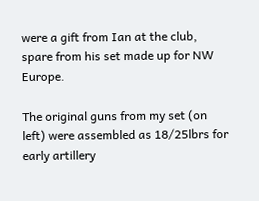were a gift from Ian at the club, spare from his set made up for NW Europe.

The original guns from my set (on left) were assembled as 18/25lbrs for early artillery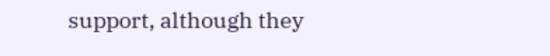support, although they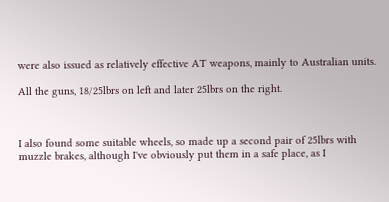were also issued as relatively effective AT weapons, mainly to Australian units.

All the guns, 18/25lbrs on left and later 25lbrs on the right.



I also found some suitable wheels, so made up a second pair of 25lbrs with muzzle brakes, although I've obviously put them in a safe place, as I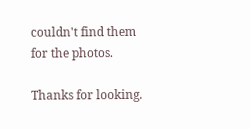couldn't find them for the photos.

Thanks for looking.